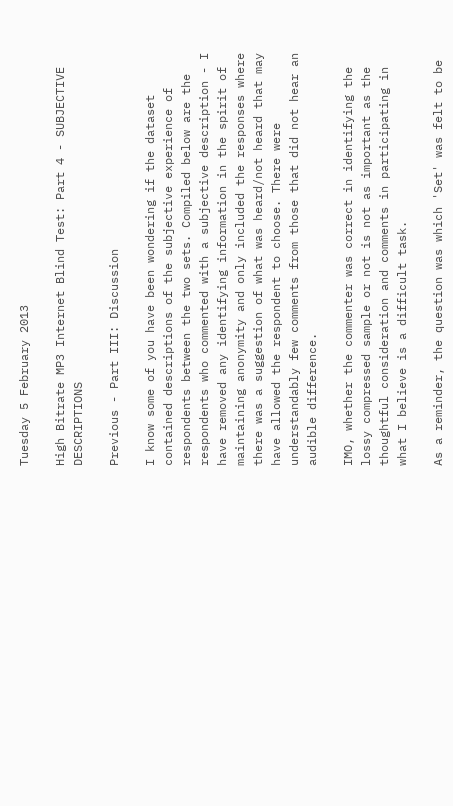Tuesday 5 February 2013

High Bitrate MP3 Internet Blind Test: Part 4 - SUBJECTIVE DESCRIPTIONS

Previous - Part III: Discussion

I know some of you have been wondering if the dataset contained descriptions of the subjective experience of respondents between the two sets. Compiled below are the respondents who commented with a subjective description - I have removed any identifying information in the spirit of maintaining anonymity and only included the responses where there was a suggestion of what was heard/not heard that may have allowed the respondent to choose. There were understandably few comments from those that did not hear an audible difference.

IMO, whether the commenter was correct in identifying the lossy compressed sample or not is not as important as the thoughtful consideration and comments in participating in what I believe is a difficult task.

As a reminder, the question was which 'Set' was felt to be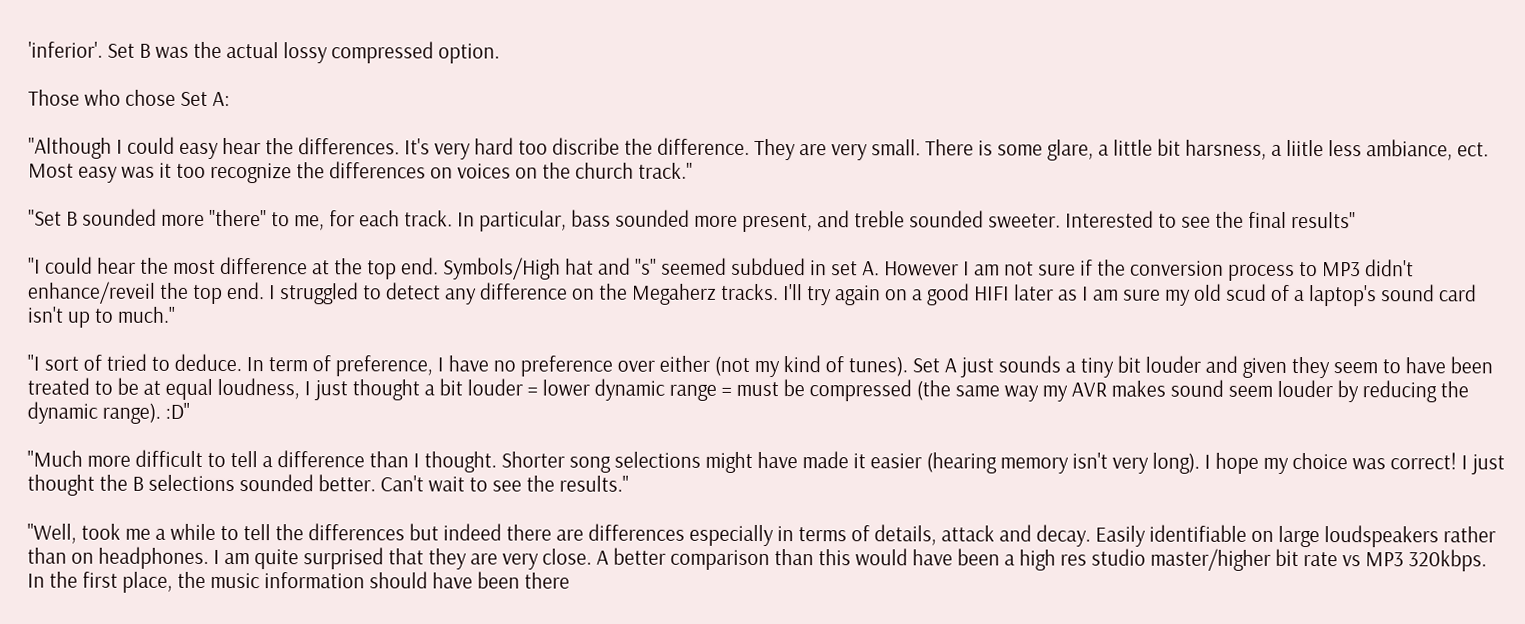'inferior'. Set B was the actual lossy compressed option.

Those who chose Set A:

"Although I could easy hear the differences. It's very hard too discribe the difference. They are very small. There is some glare, a little bit harsness, a liitle less ambiance, ect. Most easy was it too recognize the differences on voices on the church track."

"Set B sounded more "there" to me, for each track. In particular, bass sounded more present, and treble sounded sweeter. Interested to see the final results"

"I could hear the most difference at the top end. Symbols/High hat and "s" seemed subdued in set A. However I am not sure if the conversion process to MP3 didn't enhance/reveil the top end. I struggled to detect any difference on the Megaherz tracks. I'll try again on a good HIFI later as I am sure my old scud of a laptop's sound card isn't up to much."

"I sort of tried to deduce. In term of preference, I have no preference over either (not my kind of tunes). Set A just sounds a tiny bit louder and given they seem to have been treated to be at equal loudness, I just thought a bit louder = lower dynamic range = must be compressed (the same way my AVR makes sound seem louder by reducing the dynamic range). :D"

"Much more difficult to tell a difference than I thought. Shorter song selections might have made it easier (hearing memory isn't very long). I hope my choice was correct! I just thought the B selections sounded better. Can't wait to see the results."

"Well, took me a while to tell the differences but indeed there are differences especially in terms of details, attack and decay. Easily identifiable on large loudspeakers rather than on headphones. I am quite surprised that they are very close. A better comparison than this would have been a high res studio master/higher bit rate vs MP3 320kbps. In the first place, the music information should have been there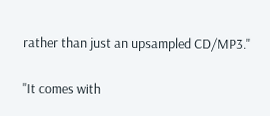rather than just an upsampled CD/MP3."

"It comes with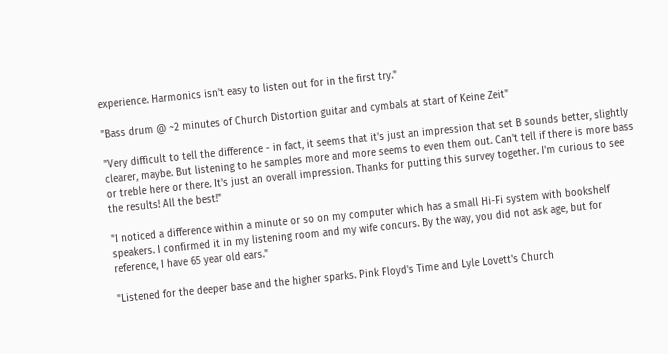experience. Harmonics isn't easy to listen out for in the first try."

"Bass drum @ ~2 minutes of Church Distortion guitar and cymbals at start of Keine Zeit"

"Very difficult to tell the difference - in fact, it seems that it's just an impression that set B sounds better, slightly clearer, maybe. But listening to he samples more and more seems to even them out. Can't tell if there is more bass or treble here or there. It's just an overall impression. Thanks for putting this survey together. I'm curious to see the results! All the best!"

"I noticed a difference within a minute or so on my computer which has a small Hi-Fi system with bookshelf speakers. I confirmed it in my listening room and my wife concurs. By the way, you did not ask age, but for reference, I have 65 year old ears."

"Listened for the deeper base and the higher sparks. Pink Floyd's Time and Lyle Lovett's Church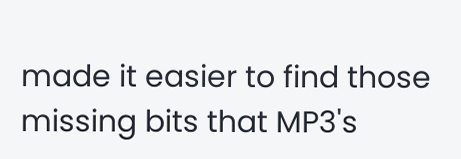made it easier to find those missing bits that MP3's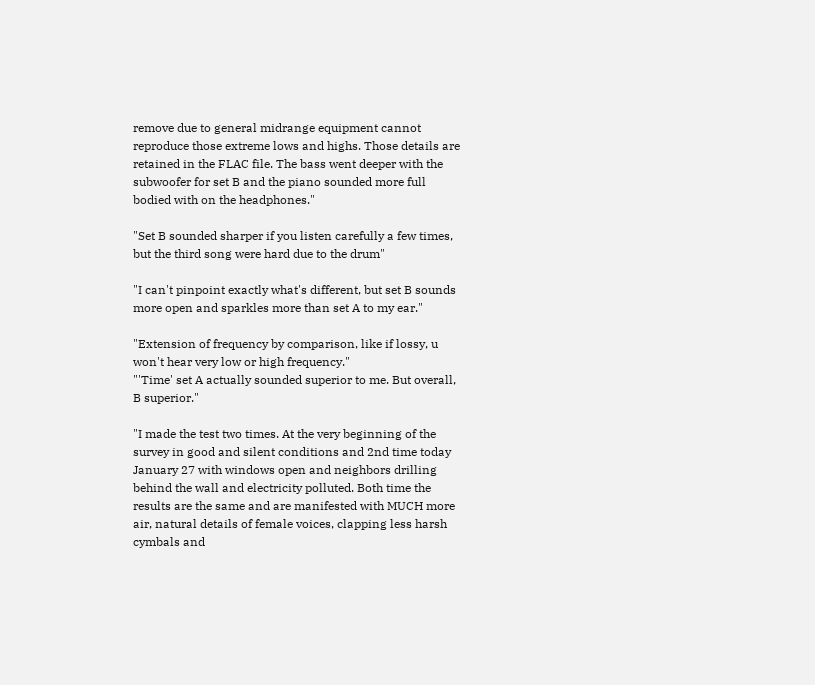remove due to general midrange equipment cannot reproduce those extreme lows and highs. Those details are retained in the FLAC file. The bass went deeper with the subwoofer for set B and the piano sounded more full bodied with on the headphones."

"Set B sounded sharper if you listen carefully a few times, but the third song were hard due to the drum"

"I can't pinpoint exactly what's different, but set B sounds more open and sparkles more than set A to my ear."

"Extension of frequency by comparison, like if lossy, u won't hear very low or high frequency."
"'Time' set A actually sounded superior to me. But overall, B superior."

"I made the test two times. At the very beginning of the survey in good and silent conditions and 2nd time today January 27 with windows open and neighbors drilling behind the wall and electricity polluted. Both time the results are the same and are manifested with MUCH more air, natural details of female voices, clapping less harsh cymbals and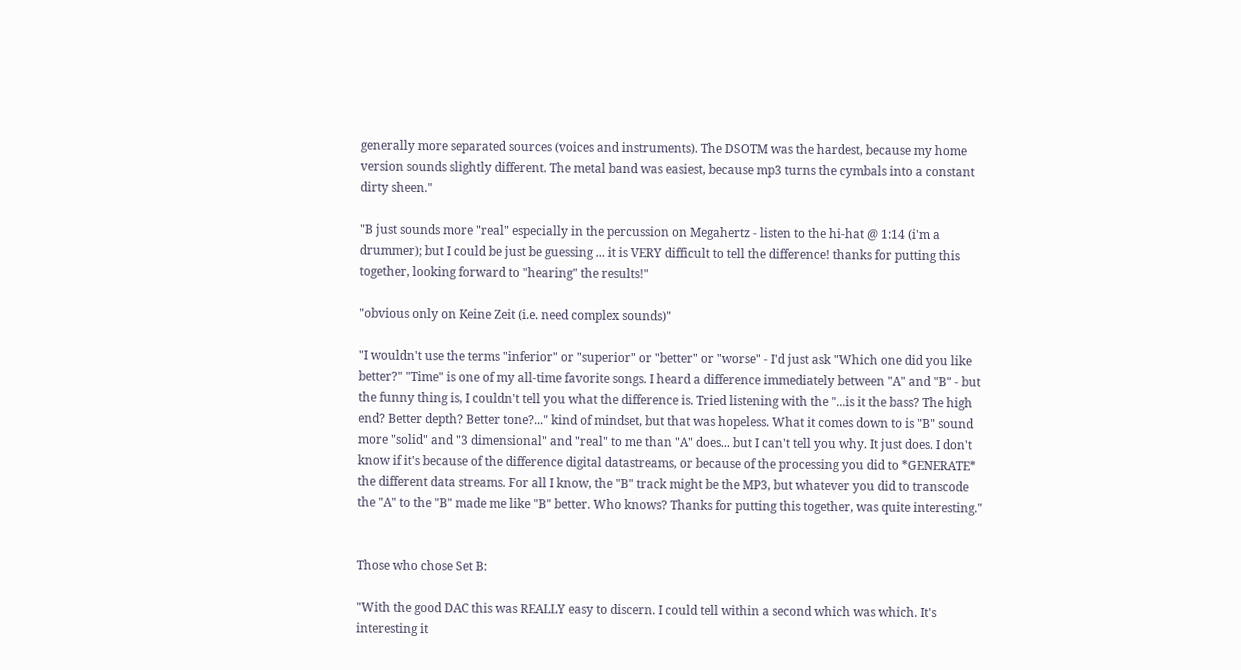generally more separated sources (voices and instruments). The DSOTM was the hardest, because my home version sounds slightly different. The metal band was easiest, because mp3 turns the cymbals into a constant dirty sheen."

"B just sounds more "real" especially in the percussion on Megahertz - listen to the hi-hat @ 1:14 (i'm a drummer); but I could be just be guessing ... it is VERY difficult to tell the difference! thanks for putting this together, looking forward to "hearing" the results!"

"obvious only on Keine Zeit (i.e. need complex sounds)"

"I wouldn't use the terms "inferior" or "superior" or "better" or "worse" - I'd just ask "Which one did you like better?" "Time" is one of my all-time favorite songs. I heard a difference immediately between "A" and "B" - but the funny thing is, I couldn't tell you what the difference is. Tried listening with the "...is it the bass? The high end? Better depth? Better tone?..." kind of mindset, but that was hopeless. What it comes down to is "B" sound more "solid" and "3 dimensional" and "real" to me than "A" does... but I can't tell you why. It just does. I don't know if it's because of the difference digital datastreams, or because of the processing you did to *GENERATE* the different data streams. For all I know, the "B" track might be the MP3, but whatever you did to transcode the "A" to the "B" made me like "B" better. Who knows? Thanks for putting this together, was quite interesting."


Those who chose Set B:

"With the good DAC this was REALLY easy to discern. I could tell within a second which was which. It's interesting it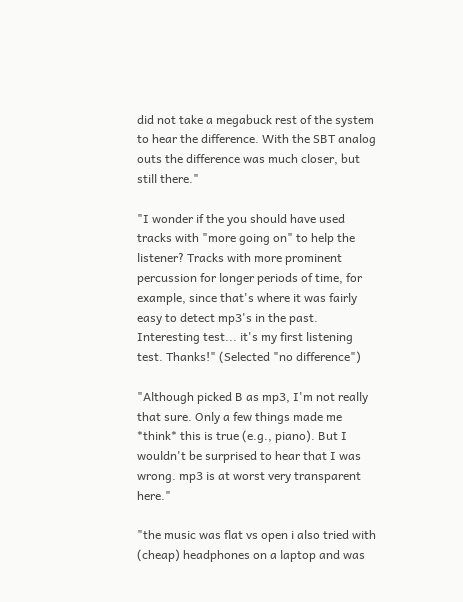did not take a megabuck rest of the system to hear the difference. With the SBT analog outs the difference was much closer, but still there."

"I wonder if the you should have used tracks with "more going on" to help the listener? Tracks with more prominent percussion for longer periods of time, for example, since that's where it was fairly easy to detect mp3's in the past. Interesting test... it's my first listening test. Thanks!" (Selected "no difference")

"Although picked B as mp3, I'm not really that sure. Only a few things made me *think* this is true (e.g., piano). But I wouldn't be surprised to hear that I was wrong. mp3 is at worst very transparent here."

"the music was flat vs open i also tried with (cheap) headphones on a laptop and was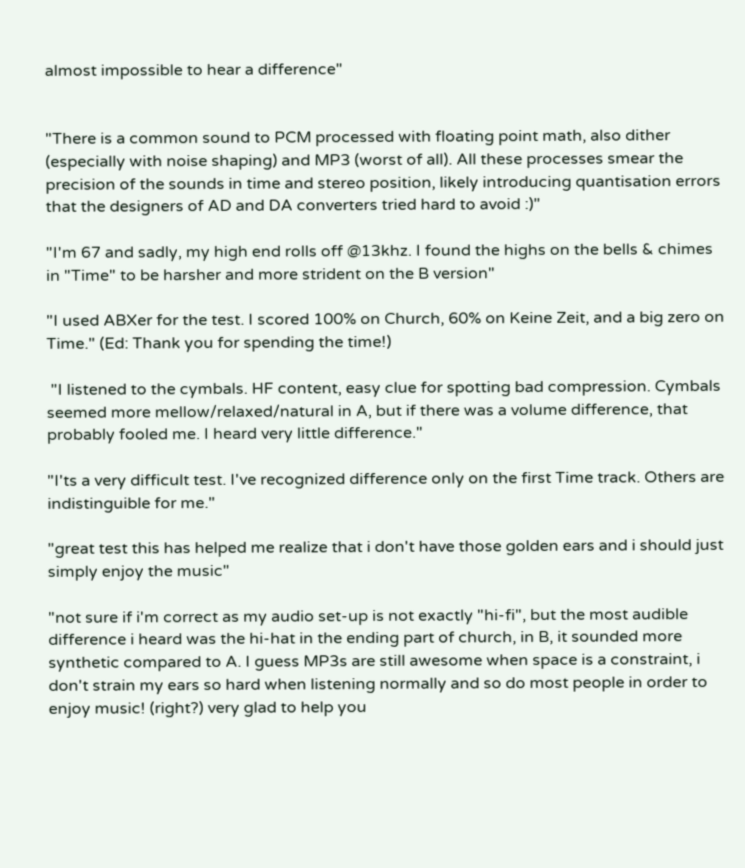almost impossible to hear a difference"


"There is a common sound to PCM processed with floating point math, also dither (especially with noise shaping) and MP3 (worst of all). All these processes smear the precision of the sounds in time and stereo position, likely introducing quantisation errors that the designers of AD and DA converters tried hard to avoid :)"

"I'm 67 and sadly, my high end rolls off @13khz. I found the highs on the bells & chimes in "Time" to be harsher and more strident on the B version"

"I used ABXer for the test. I scored 100% on Church, 60% on Keine Zeit, and a big zero on Time." (Ed: Thank you for spending the time!)

 "I listened to the cymbals. HF content, easy clue for spotting bad compression. Cymbals seemed more mellow/relaxed/natural in A, but if there was a volume difference, that probably fooled me. I heard very little difference."

"I'ts a very difficult test. I've recognized difference only on the first Time track. Others are indistinguible for me."

"great test this has helped me realize that i don't have those golden ears and i should just simply enjoy the music"

"not sure if i'm correct as my audio set-up is not exactly "hi-fi", but the most audible difference i heard was the hi-hat in the ending part of church, in B, it sounded more synthetic compared to A. I guess MP3s are still awesome when space is a constraint, i don't strain my ears so hard when listening normally and so do most people in order to enjoy music! (right?) very glad to help you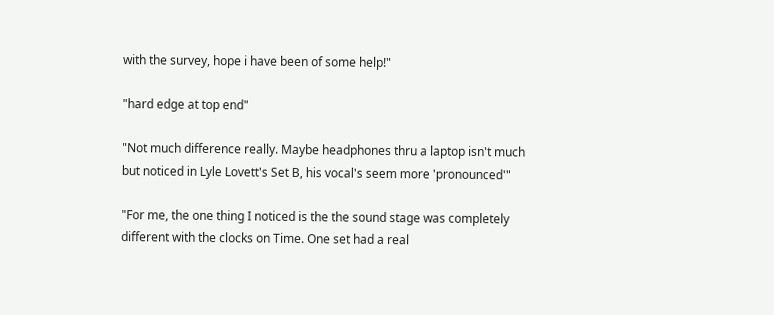with the survey, hope i have been of some help!"

"hard edge at top end"

"Not much difference really. Maybe headphones thru a laptop isn't much but noticed in Lyle Lovett's Set B, his vocal's seem more 'pronounced'"

"For me, the one thing I noticed is the the sound stage was completely different with the clocks on Time. One set had a real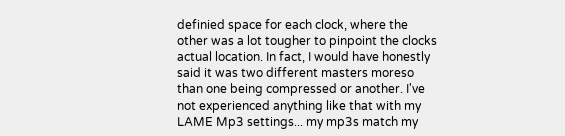definied space for each clock, where the other was a lot tougher to pinpoint the clocks actual location. In fact, I would have honestly said it was two different masters moreso than one being compressed or another. I've not experienced anything like that with my LAME Mp3 settings... my mp3s match my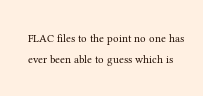FLAC files to the point no one has ever been able to guess which is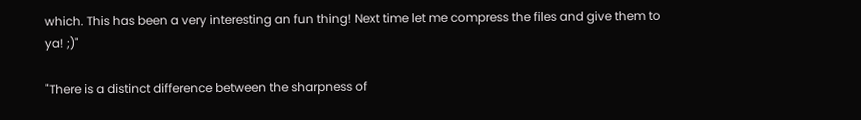which. This has been a very interesting an fun thing! Next time let me compress the files and give them to ya! ;)"

"There is a distinct difference between the sharpness of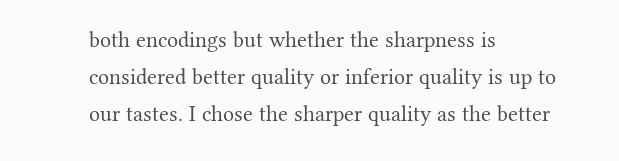both encodings but whether the sharpness is considered better quality or inferior quality is up to our tastes. I chose the sharper quality as the better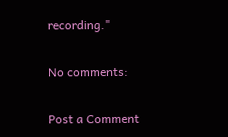recording."

No comments:

Post a Comment